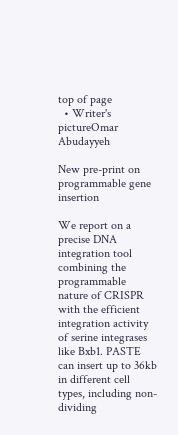top of page
  • Writer's pictureOmar Abudayyeh

New pre-print on programmable gene insertion

We report on a precise DNA integration tool combining the programmable nature of CRISPR with the efficient integration activity of serine integrases like Bxb1. PASTE can insert up to 36kb in different cell types, including non-dividing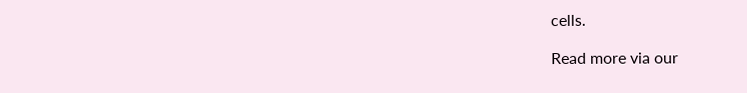cells.

Read more via our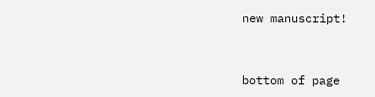new manuscript!



bottom of page